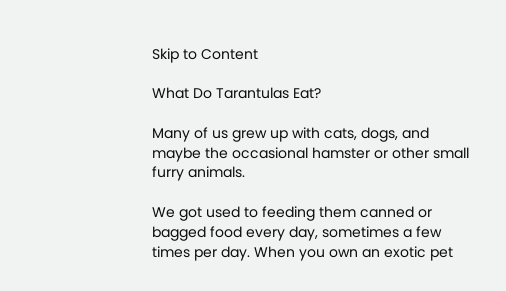Skip to Content

What Do Tarantulas Eat?

Many of us grew up with cats, dogs, and maybe the occasional hamster or other small furry animals.

We got used to feeding them canned or bagged food every day, sometimes a few times per day. When you own an exotic pet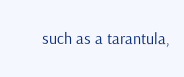such as a tarantula,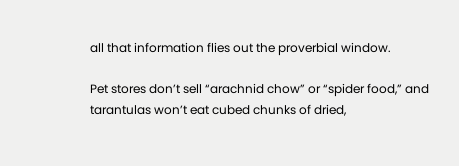all that information flies out the proverbial window.

Pet stores don’t sell “arachnid chow” or “spider food,” and tarantulas won’t eat cubed chunks of dried,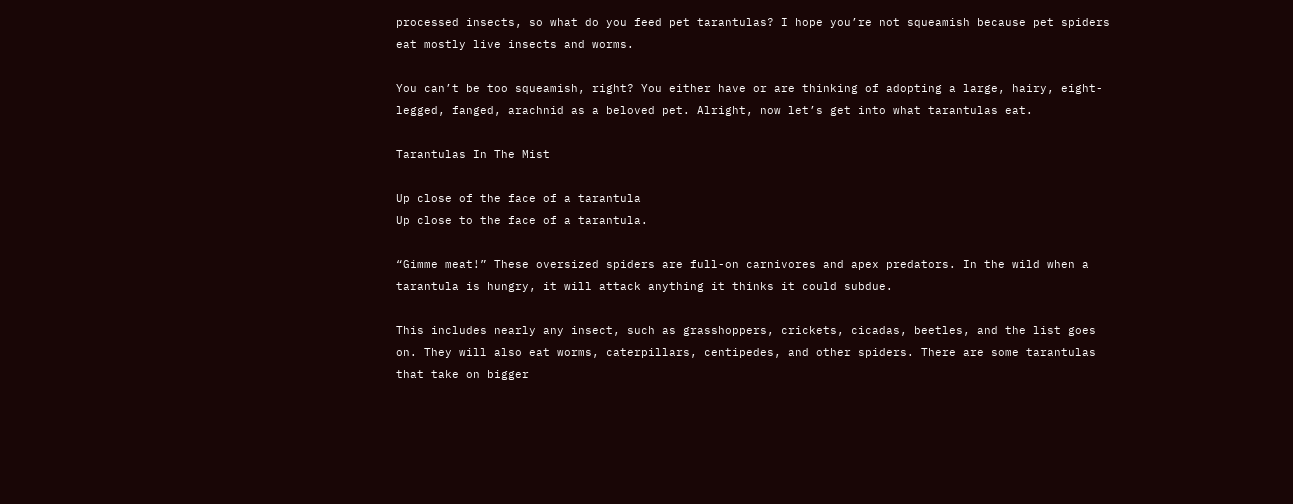processed insects, so what do you feed pet tarantulas? I hope you’re not squeamish because pet spiders eat mostly live insects and worms.

You can’t be too squeamish, right? You either have or are thinking of adopting a large, hairy, eight-legged, fanged, arachnid as a beloved pet. Alright, now let’s get into what tarantulas eat.

Tarantulas In The Mist

Up close of the face of a tarantula
Up close to the face of a tarantula.

“Gimme meat!” These oversized spiders are full-on carnivores and apex predators. In the wild when a tarantula is hungry, it will attack anything it thinks it could subdue.

This includes nearly any insect, such as grasshoppers, crickets, cicadas, beetles, and the list goes on. They will also eat worms, caterpillars, centipedes, and other spiders. There are some tarantulas that take on bigger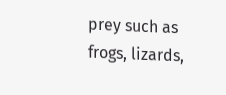prey such as frogs, lizards,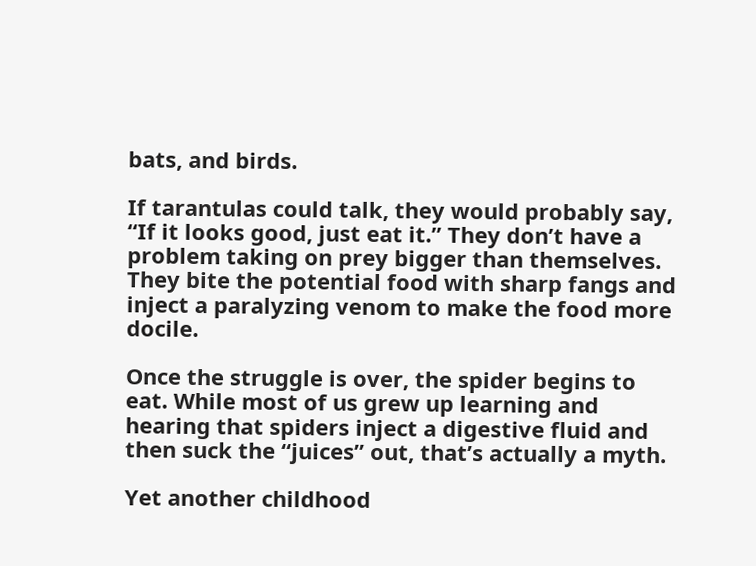bats, and birds.

If tarantulas could talk, they would probably say, “If it looks good, just eat it.” They don’t have a problem taking on prey bigger than themselves. They bite the potential food with sharp fangs and inject a paralyzing venom to make the food more docile.

Once the struggle is over, the spider begins to eat. While most of us grew up learning and hearing that spiders inject a digestive fluid and then suck the “juices” out, that’s actually a myth.

Yet another childhood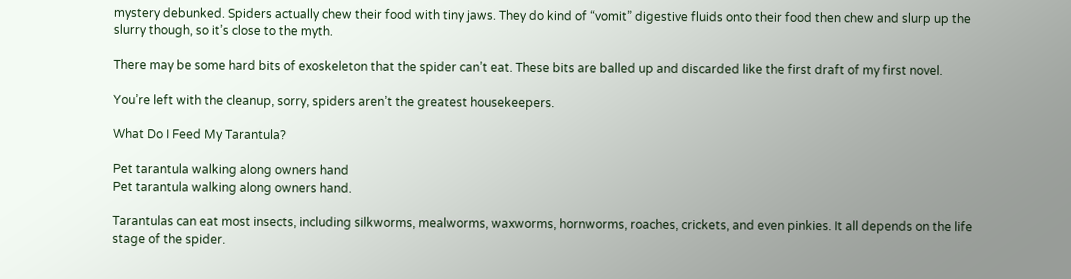mystery debunked. Spiders actually chew their food with tiny jaws. They do kind of “vomit” digestive fluids onto their food then chew and slurp up the slurry though, so it’s close to the myth.

There may be some hard bits of exoskeleton that the spider can’t eat. These bits are balled up and discarded like the first draft of my first novel.

You’re left with the cleanup, sorry, spiders aren’t the greatest housekeepers.

What Do I Feed My Tarantula?

Pet tarantula walking along owners hand
Pet tarantula walking along owners hand.

Tarantulas can eat most insects, including silkworms, mealworms, waxworms, hornworms, roaches, crickets, and even pinkies. It all depends on the life stage of the spider.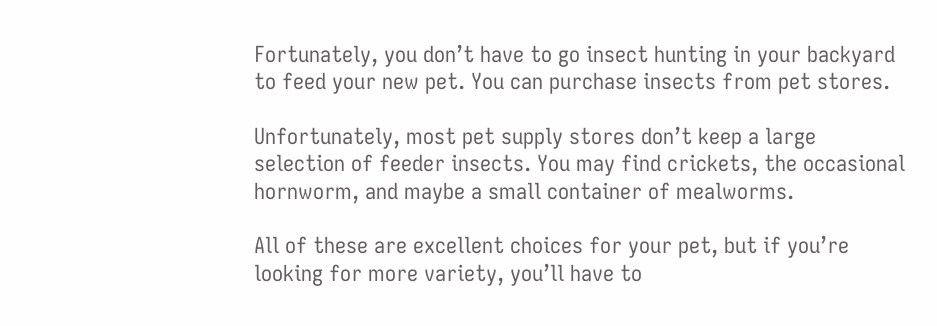Fortunately, you don’t have to go insect hunting in your backyard to feed your new pet. You can purchase insects from pet stores.

Unfortunately, most pet supply stores don’t keep a large selection of feeder insects. You may find crickets, the occasional hornworm, and maybe a small container of mealworms.

All of these are excellent choices for your pet, but if you’re looking for more variety, you’ll have to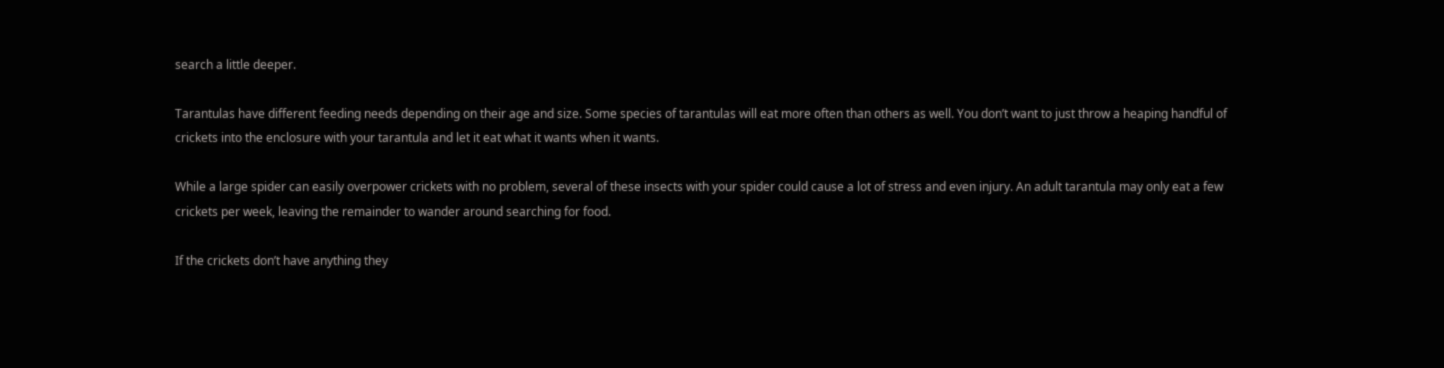search a little deeper.

Tarantulas have different feeding needs depending on their age and size. Some species of tarantulas will eat more often than others as well. You don’t want to just throw a heaping handful of crickets into the enclosure with your tarantula and let it eat what it wants when it wants.

While a large spider can easily overpower crickets with no problem, several of these insects with your spider could cause a lot of stress and even injury. An adult tarantula may only eat a few crickets per week, leaving the remainder to wander around searching for food.

If the crickets don’t have anything they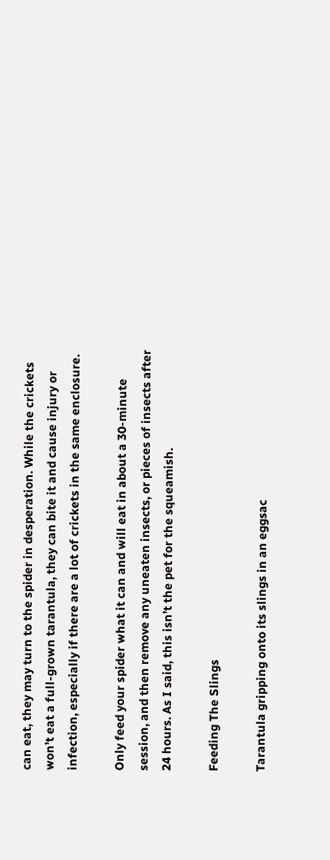can eat, they may turn to the spider in desperation. While the crickets won’t eat a full-grown tarantula, they can bite it and cause injury or infection, especially if there are a lot of crickets in the same enclosure.

Only feed your spider what it can and will eat in about a 30-minute session, and then remove any uneaten insects, or pieces of insects after 24 hours. As I said, this isn’t the pet for the squeamish.

Feeding The Slings

Tarantula gripping onto its slings in an eggsac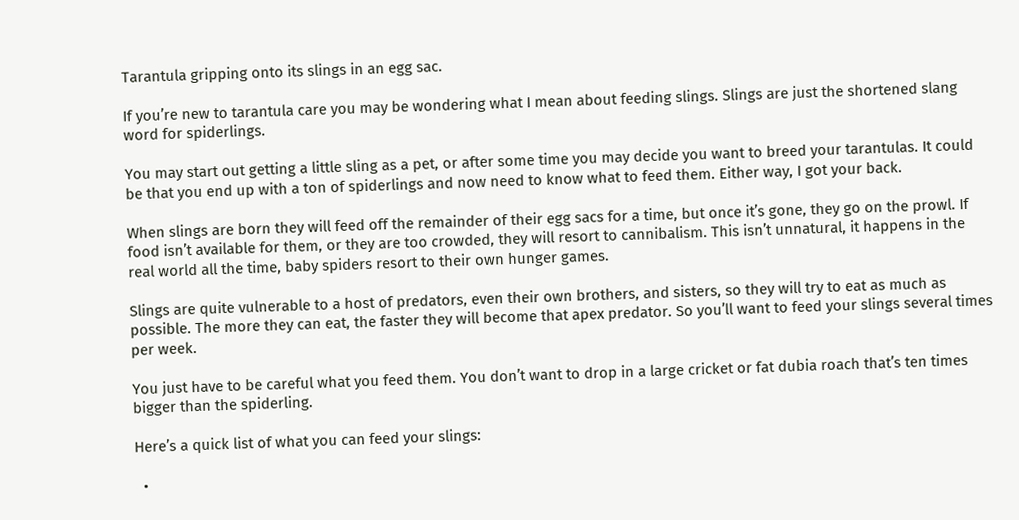Tarantula gripping onto its slings in an egg sac.

If you’re new to tarantula care you may be wondering what I mean about feeding slings. Slings are just the shortened slang word for spiderlings.

You may start out getting a little sling as a pet, or after some time you may decide you want to breed your tarantulas. It could be that you end up with a ton of spiderlings and now need to know what to feed them. Either way, I got your back.

When slings are born they will feed off the remainder of their egg sacs for a time, but once it’s gone, they go on the prowl. If food isn’t available for them, or they are too crowded, they will resort to cannibalism. This isn’t unnatural, it happens in the real world all the time, baby spiders resort to their own hunger games.

Slings are quite vulnerable to a host of predators, even their own brothers, and sisters, so they will try to eat as much as possible. The more they can eat, the faster they will become that apex predator. So you’ll want to feed your slings several times per week.

You just have to be careful what you feed them. You don’t want to drop in a large cricket or fat dubia roach that’s ten times bigger than the spiderling.

Here’s a quick list of what you can feed your slings:

  •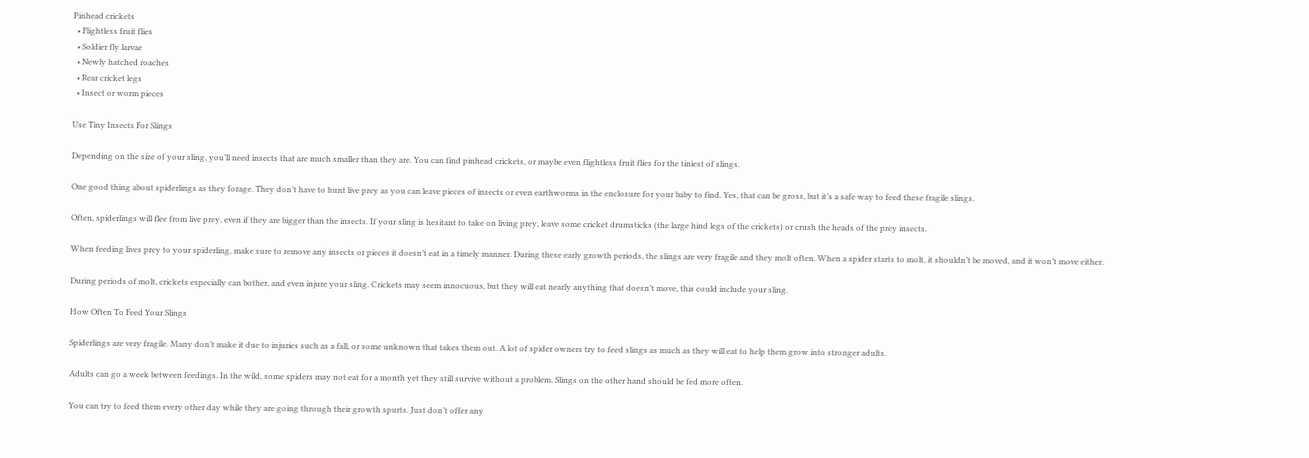Pinhead crickets
  • Flightless fruit flies
  • Soldier fly larvae
  • Newly hatched roaches
  • Rear cricket legs
  • Insect or worm pieces

Use Tiny Insects For Slings

Depending on the size of your sling, you’ll need insects that are much smaller than they are. You can find pinhead crickets, or maybe even flightless fruit flies for the tiniest of slings.

One good thing about spiderlings as they forage. They don’t have to hunt live prey as you can leave pieces of insects or even earthworms in the enclosure for your baby to find. Yes, that can be gross, but it’s a safe way to feed these fragile slings.

Often, spiderlings will flee from live prey, even if they are bigger than the insects. If your sling is hesitant to take on living prey, leave some cricket drumsticks (the large hind legs of the crickets) or crush the heads of the prey insects.

When feeding lives prey to your spiderling, make sure to remove any insects or pieces it doesn’t eat in a timely manner. During these early growth periods, the slings are very fragile and they molt often. When a spider starts to molt, it shouldn’t be moved, and it won’t move either.

During periods of molt, crickets especially can bother, and even injure your sling. Crickets may seem innocuous, but they will eat nearly anything that doesn’t move, this could include your sling.

How Often To Feed Your Slings

Spiderlings are very fragile. Many don’t make it due to injuries such as a fall, or some unknown that takes them out. A lot of spider owners try to feed slings as much as they will eat to help them grow into stronger adults.

Adults can go a week between feedings. In the wild, some spiders may not eat for a month yet they still survive without a problem. Slings on the other hand should be fed more often.

You can try to feed them every other day while they are going through their growth spurts. Just don’t offer any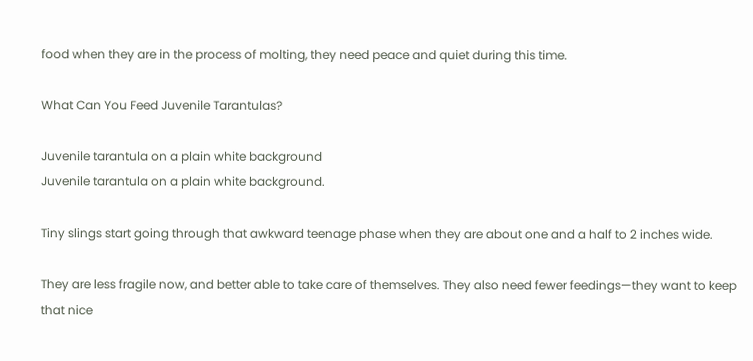food when they are in the process of molting, they need peace and quiet during this time.

What Can You Feed Juvenile Tarantulas?

Juvenile tarantula on a plain white background
Juvenile tarantula on a plain white background.

Tiny slings start going through that awkward teenage phase when they are about one and a half to 2 inches wide.

They are less fragile now, and better able to take care of themselves. They also need fewer feedings—they want to keep that nice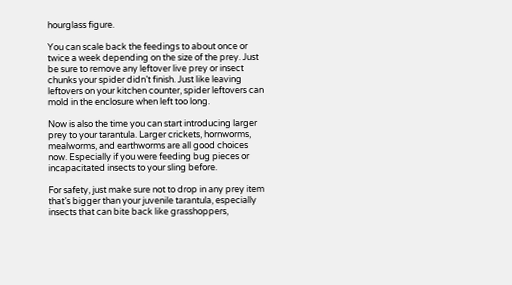hourglass figure.

You can scale back the feedings to about once or twice a week depending on the size of the prey. Just be sure to remove any leftover live prey or insect chunks your spider didn’t finish. Just like leaving leftovers on your kitchen counter, spider leftovers can mold in the enclosure when left too long.

Now is also the time you can start introducing larger prey to your tarantula. Larger crickets, hornworms, mealworms, and earthworms are all good choices now. Especially if you were feeding bug pieces or incapacitated insects to your sling before.

For safety, just make sure not to drop in any prey item that’s bigger than your juvenile tarantula, especially insects that can bite back like grasshoppers,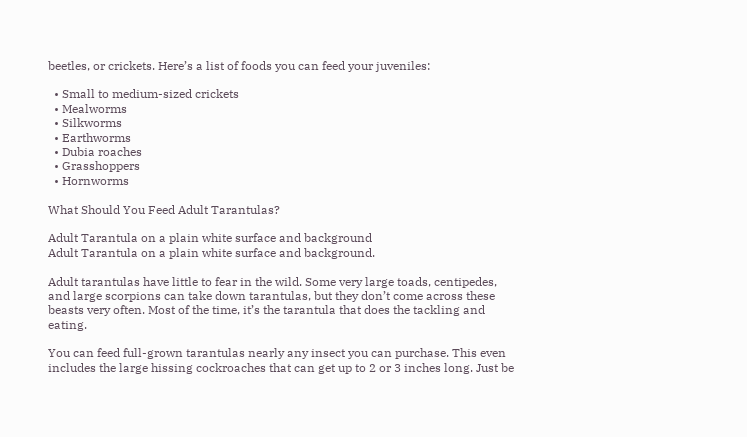beetles, or crickets. Here’s a list of foods you can feed your juveniles:

  • Small to medium-sized crickets
  • Mealworms
  • Silkworms
  • Earthworms
  • Dubia roaches
  • Grasshoppers
  • Hornworms

What Should You Feed Adult Tarantulas?

Adult Tarantula on a plain white surface and background
Adult Tarantula on a plain white surface and background.

Adult tarantulas have little to fear in the wild. Some very large toads, centipedes, and large scorpions can take down tarantulas, but they don’t come across these beasts very often. Most of the time, it’s the tarantula that does the tackling and eating.

You can feed full-grown tarantulas nearly any insect you can purchase. This even includes the large hissing cockroaches that can get up to 2 or 3 inches long. Just be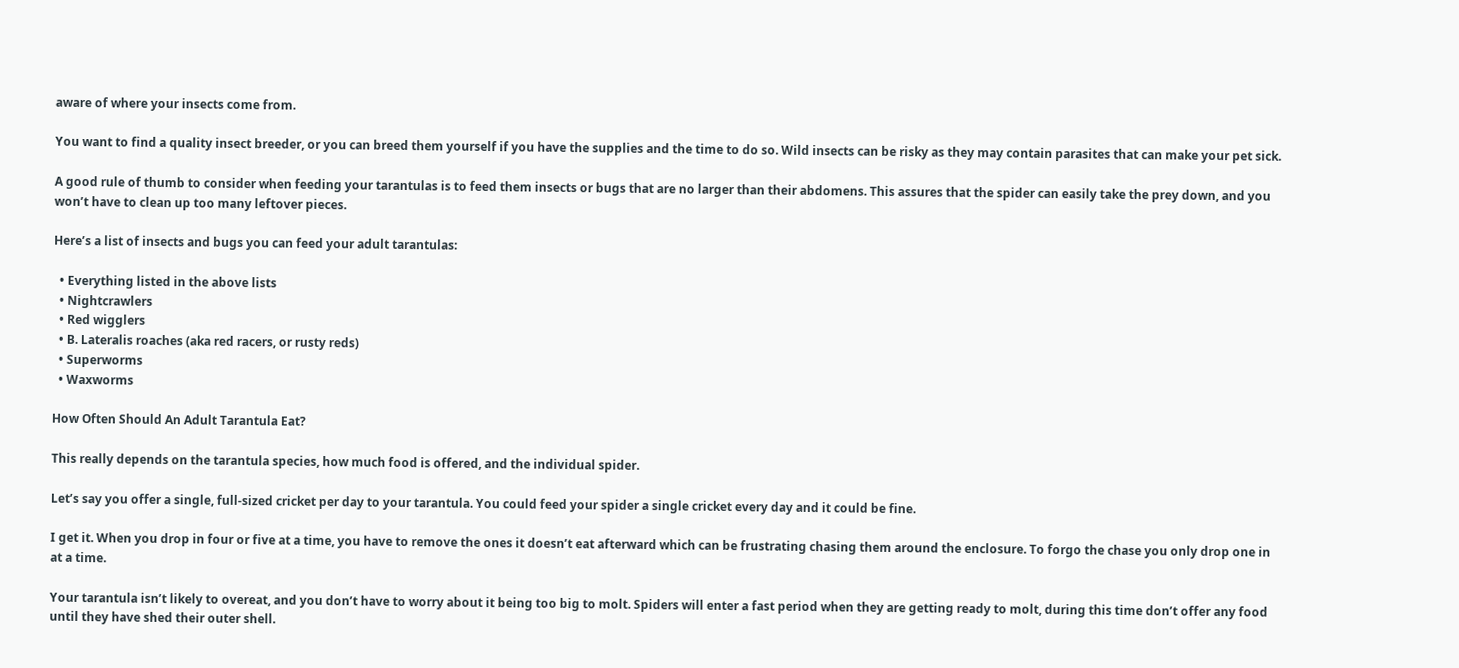aware of where your insects come from.

You want to find a quality insect breeder, or you can breed them yourself if you have the supplies and the time to do so. Wild insects can be risky as they may contain parasites that can make your pet sick.

A good rule of thumb to consider when feeding your tarantulas is to feed them insects or bugs that are no larger than their abdomens. This assures that the spider can easily take the prey down, and you won’t have to clean up too many leftover pieces.

Here’s a list of insects and bugs you can feed your adult tarantulas:

  • Everything listed in the above lists
  • Nightcrawlers
  • Red wigglers
  • B. Lateralis roaches (aka red racers, or rusty reds)
  • Superworms
  • Waxworms

How Often Should An Adult Tarantula Eat?

This really depends on the tarantula species, how much food is offered, and the individual spider.

Let’s say you offer a single, full-sized cricket per day to your tarantula. You could feed your spider a single cricket every day and it could be fine.

I get it. When you drop in four or five at a time, you have to remove the ones it doesn’t eat afterward which can be frustrating chasing them around the enclosure. To forgo the chase you only drop one in at a time.

Your tarantula isn’t likely to overeat, and you don’t have to worry about it being too big to molt. Spiders will enter a fast period when they are getting ready to molt, during this time don’t offer any food until they have shed their outer shell.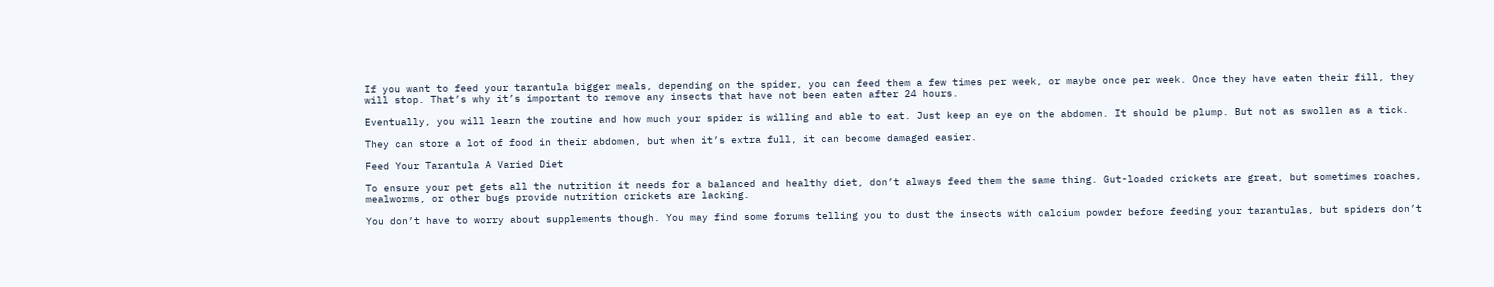If you want to feed your tarantula bigger meals, depending on the spider, you can feed them a few times per week, or maybe once per week. Once they have eaten their fill, they will stop. That’s why it’s important to remove any insects that have not been eaten after 24 hours.

Eventually, you will learn the routine and how much your spider is willing and able to eat. Just keep an eye on the abdomen. It should be plump. But not as swollen as a tick.

They can store a lot of food in their abdomen, but when it’s extra full, it can become damaged easier.

Feed Your Tarantula A Varied Diet

To ensure your pet gets all the nutrition it needs for a balanced and healthy diet, don’t always feed them the same thing. Gut-loaded crickets are great, but sometimes roaches, mealworms, or other bugs provide nutrition crickets are lacking.

You don’t have to worry about supplements though. You may find some forums telling you to dust the insects with calcium powder before feeding your tarantulas, but spiders don’t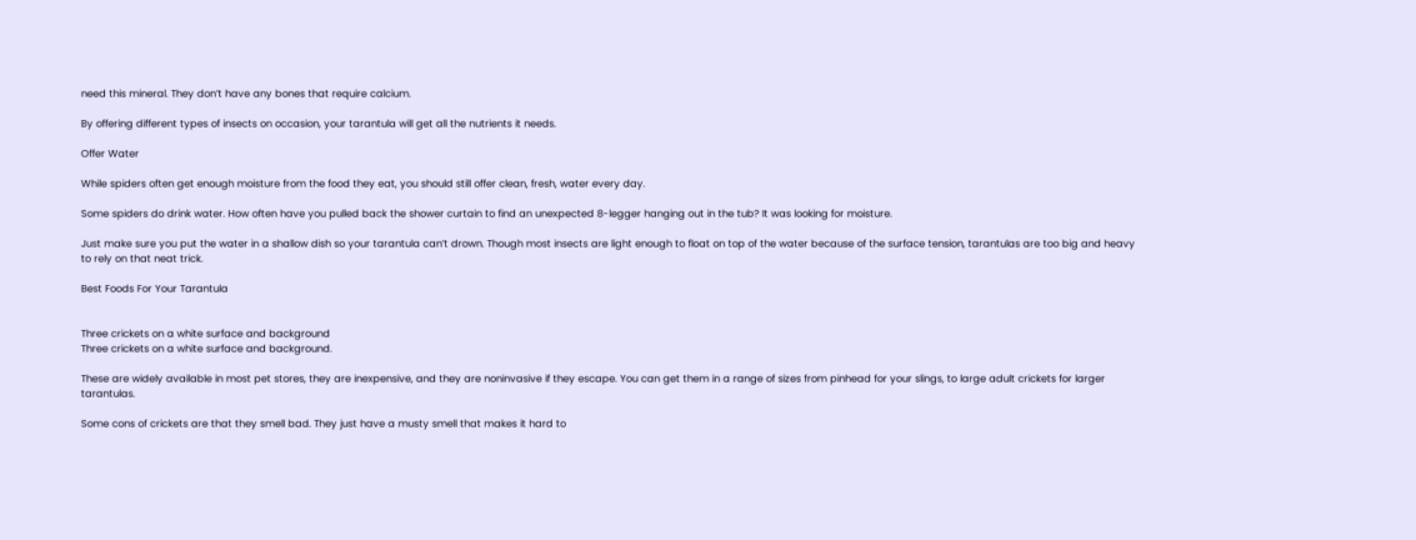need this mineral. They don’t have any bones that require calcium.

By offering different types of insects on occasion, your tarantula will get all the nutrients it needs.

Offer Water

While spiders often get enough moisture from the food they eat, you should still offer clean, fresh, water every day.

Some spiders do drink water. How often have you pulled back the shower curtain to find an unexpected 8-legger hanging out in the tub? It was looking for moisture.

Just make sure you put the water in a shallow dish so your tarantula can’t drown. Though most insects are light enough to float on top of the water because of the surface tension, tarantulas are too big and heavy to rely on that neat trick.

Best Foods For Your Tarantula


Three crickets on a white surface and background
Three crickets on a white surface and background.

These are widely available in most pet stores, they are inexpensive, and they are noninvasive if they escape. You can get them in a range of sizes from pinhead for your slings, to large adult crickets for larger tarantulas.

Some cons of crickets are that they smell bad. They just have a musty smell that makes it hard to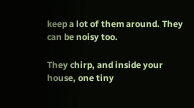keep a lot of them around. They can be noisy too.

They chirp, and inside your house, one tiny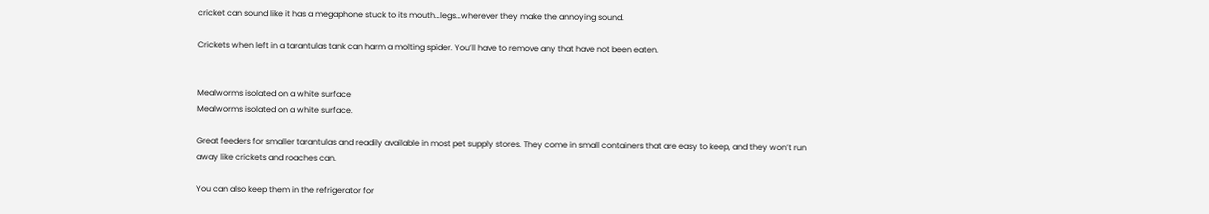cricket can sound like it has a megaphone stuck to its mouth…legs…wherever they make the annoying sound.

Crickets when left in a tarantulas tank can harm a molting spider. You’ll have to remove any that have not been eaten.


Mealworms isolated on a white surface
Mealworms isolated on a white surface.

Great feeders for smaller tarantulas and readily available in most pet supply stores. They come in small containers that are easy to keep, and they won’t run away like crickets and roaches can.

You can also keep them in the refrigerator for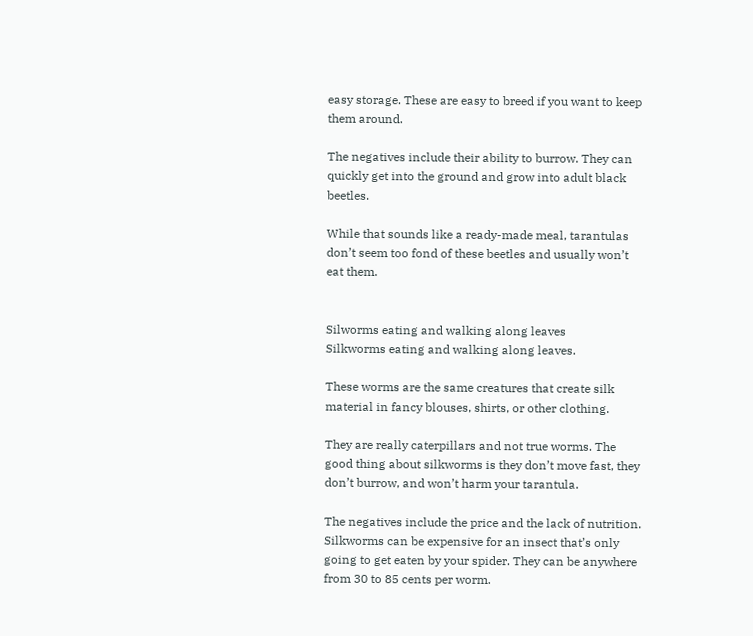easy storage. These are easy to breed if you want to keep them around.

The negatives include their ability to burrow. They can quickly get into the ground and grow into adult black beetles.

While that sounds like a ready-made meal, tarantulas don’t seem too fond of these beetles and usually won’t eat them.


Silworms eating and walking along leaves
Silkworms eating and walking along leaves.

These worms are the same creatures that create silk material in fancy blouses, shirts, or other clothing.

They are really caterpillars and not true worms. The good thing about silkworms is they don’t move fast, they don’t burrow, and won’t harm your tarantula.

The negatives include the price and the lack of nutrition. Silkworms can be expensive for an insect that’s only going to get eaten by your spider. They can be anywhere from 30 to 85 cents per worm.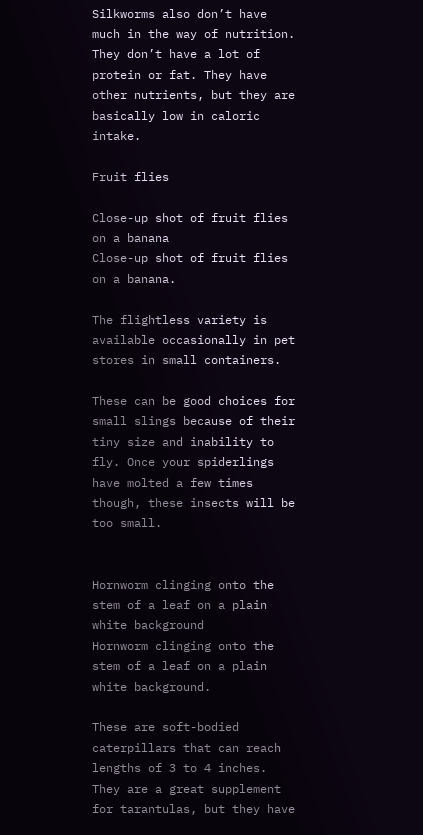Silkworms also don’t have much in the way of nutrition. They don’t have a lot of protein or fat. They have other nutrients, but they are basically low in caloric intake.

Fruit flies

Close-up shot of fruit flies on a banana
Close-up shot of fruit flies on a banana.

The flightless variety is available occasionally in pet stores in small containers.

These can be good choices for small slings because of their tiny size and inability to fly. Once your spiderlings have molted a few times though, these insects will be too small.


Hornworm clinging onto the stem of a leaf on a plain white background
Hornworm clinging onto the stem of a leaf on a plain white background.

These are soft-bodied caterpillars that can reach lengths of 3 to 4 inches. They are a great supplement for tarantulas, but they have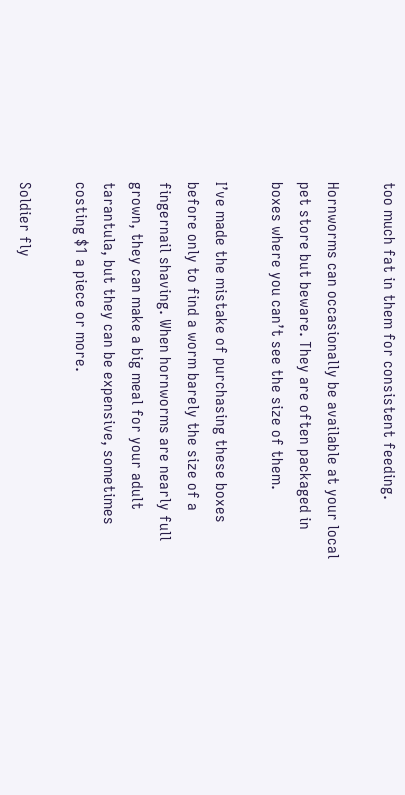too much fat in them for consistent feeding.

Hornworms can occasionally be available at your local pet store but beware. They are often packaged in boxes where you can’t see the size of them.

I’ve made the mistake of purchasing these boxes before only to find a worm barely the size of a fingernail shaving. When hornworms are nearly full grown, they can make a big meal for your adult tarantula, but they can be expensive, sometimes costing $1 a piece or more.

Soldier fly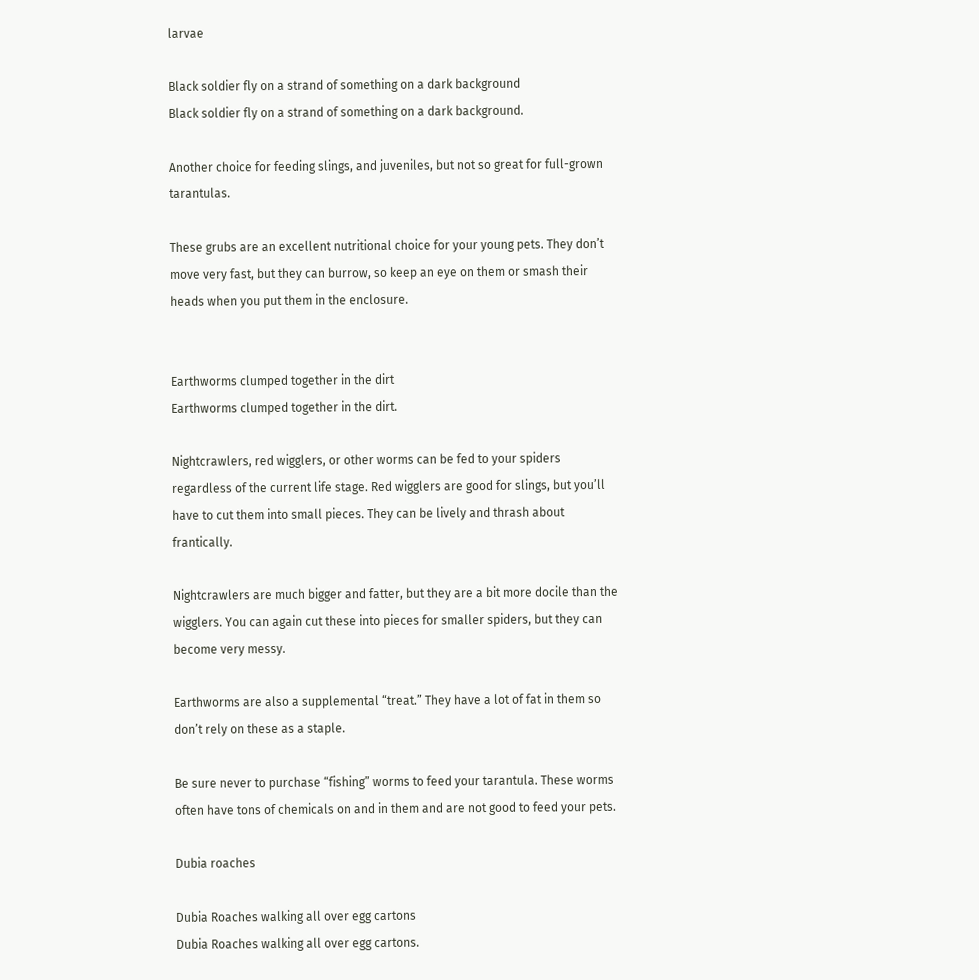larvae

Black soldier fly on a strand of something on a dark background
Black soldier fly on a strand of something on a dark background.

Another choice for feeding slings, and juveniles, but not so great for full-grown tarantulas.

These grubs are an excellent nutritional choice for your young pets. They don’t move very fast, but they can burrow, so keep an eye on them or smash their heads when you put them in the enclosure.


Earthworms clumped together in the dirt
Earthworms clumped together in the dirt.

Nightcrawlers, red wigglers, or other worms can be fed to your spiders regardless of the current life stage. Red wigglers are good for slings, but you’ll have to cut them into small pieces. They can be lively and thrash about frantically.

Nightcrawlers are much bigger and fatter, but they are a bit more docile than the wigglers. You can again cut these into pieces for smaller spiders, but they can become very messy.

Earthworms are also a supplemental “treat.” They have a lot of fat in them so don’t rely on these as a staple.

Be sure never to purchase “fishing” worms to feed your tarantula. These worms often have tons of chemicals on and in them and are not good to feed your pets.

Dubia roaches

Dubia Roaches walking all over egg cartons
Dubia Roaches walking all over egg cartons.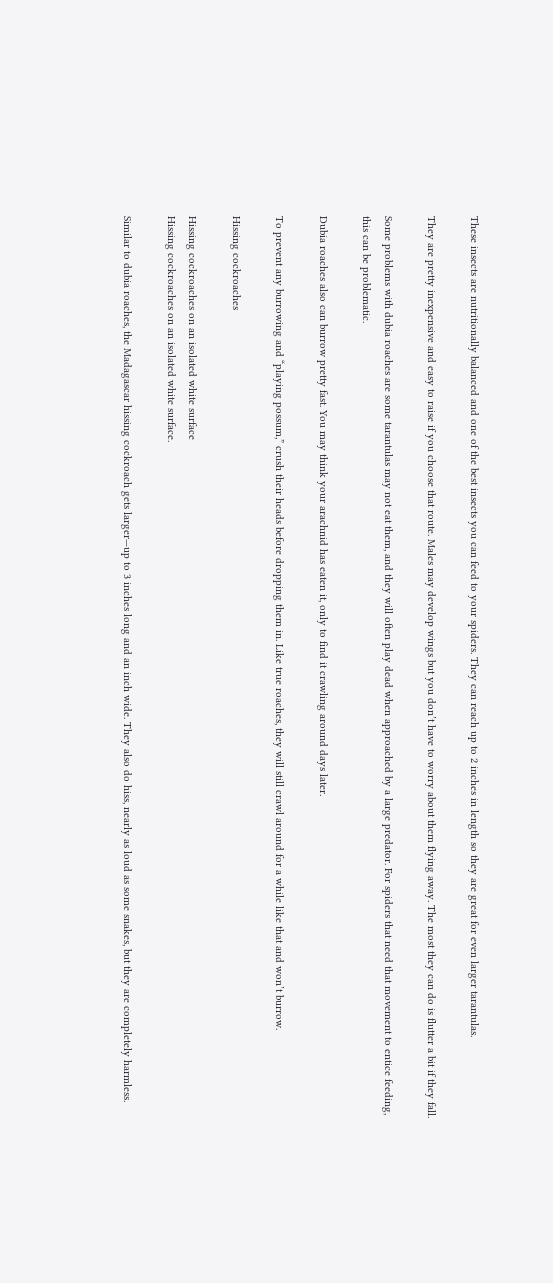These insects are nutritionally balanced and one of the best insects you can feed to your spiders. They can reach up to 2 inches in length so they are great for even larger tarantulas.

They are pretty inexpensive and easy to raise if you choose that route. Males may develop wings but you don’t have to worry about them flying away. The most they can do is flutter a bit if they fall.

Some problems with dubia roaches are some tarantulas may not eat them, and they will often play dead when approached by a large predator. For spiders that need that movement to entice feeding, this can be problematic.

Dubia roaches also can burrow pretty fast. You may think your arachnid has eaten it, only to find it crawling around days later.

To prevent any burrowing and “playing possum,” crush their heads before dropping them in. Like true roaches, they will still crawl around for a while like that and won’t burrow.

Hissing cockroaches

Hissing cockroaches on an isolated white surface
Hissing cockroaches on an isolated white surface.

Similar to dubia roaches, the Madagascar hissing cockroach gets larger—up to 3 inches long and an inch wide. They also do hiss, nearly as loud as some snakes, but they are completely harmless.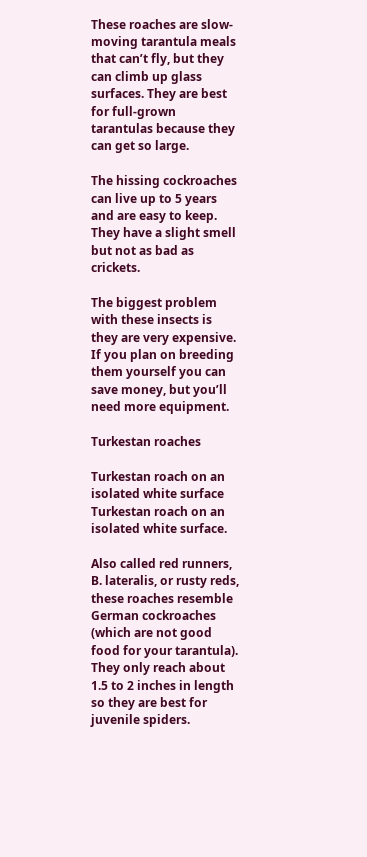These roaches are slow-moving tarantula meals that can’t fly, but they can climb up glass surfaces. They are best for full-grown tarantulas because they can get so large.

The hissing cockroaches can live up to 5 years and are easy to keep. They have a slight smell but not as bad as crickets.

The biggest problem with these insects is they are very expensive. If you plan on breeding them yourself you can save money, but you’ll need more equipment.

Turkestan roaches

Turkestan roach on an isolated white surface
Turkestan roach on an isolated white surface.

Also called red runners, B. lateralis, or rusty reds, these roaches resemble German cockroaches (which are not good food for your tarantula). They only reach about 1.5 to 2 inches in length so they are best for juvenile spiders.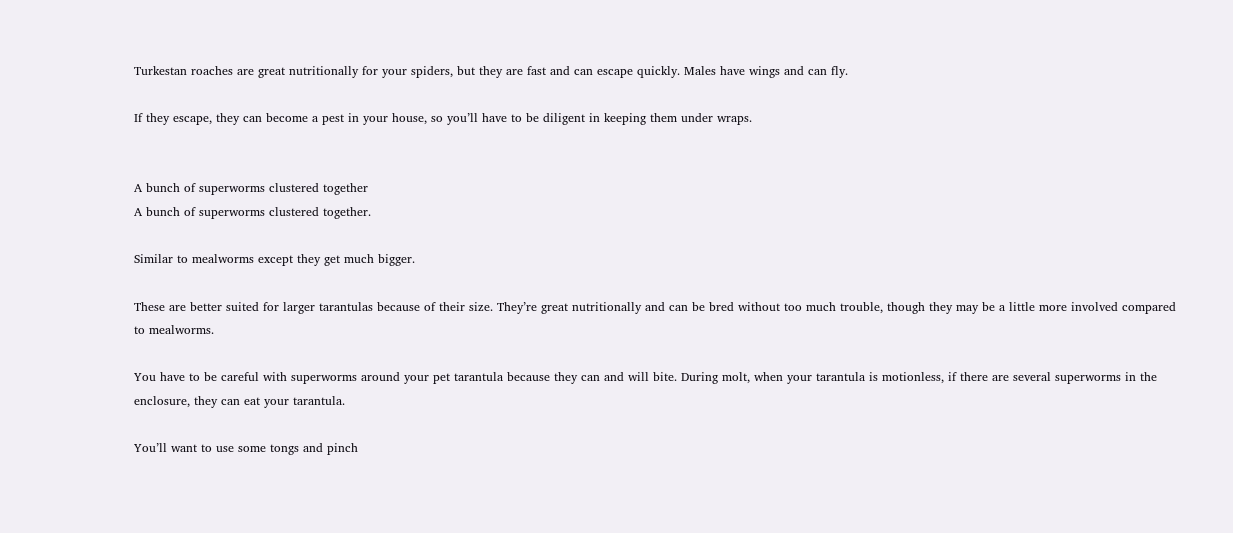Turkestan roaches are great nutritionally for your spiders, but they are fast and can escape quickly. Males have wings and can fly.

If they escape, they can become a pest in your house, so you’ll have to be diligent in keeping them under wraps.


A bunch of superworms clustered together
A bunch of superworms clustered together.

Similar to mealworms except they get much bigger.

These are better suited for larger tarantulas because of their size. They’re great nutritionally and can be bred without too much trouble, though they may be a little more involved compared to mealworms.

You have to be careful with superworms around your pet tarantula because they can and will bite. During molt, when your tarantula is motionless, if there are several superworms in the enclosure, they can eat your tarantula.

You’ll want to use some tongs and pinch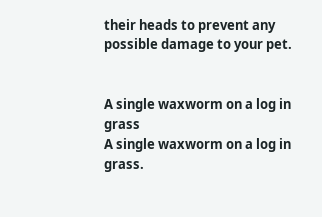their heads to prevent any possible damage to your pet.


A single waxworm on a log in grass
A single waxworm on a log in grass.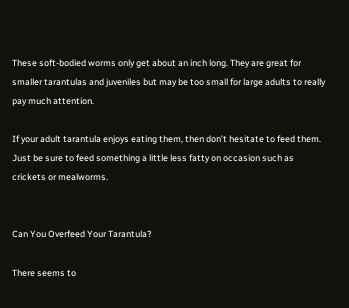These soft-bodied worms only get about an inch long. They are great for smaller tarantulas and juveniles but may be too small for large adults to really pay much attention.

If your adult tarantula enjoys eating them, then don’t hesitate to feed them. Just be sure to feed something a little less fatty on occasion such as crickets or mealworms.


Can You Overfeed Your Tarantula?

There seems to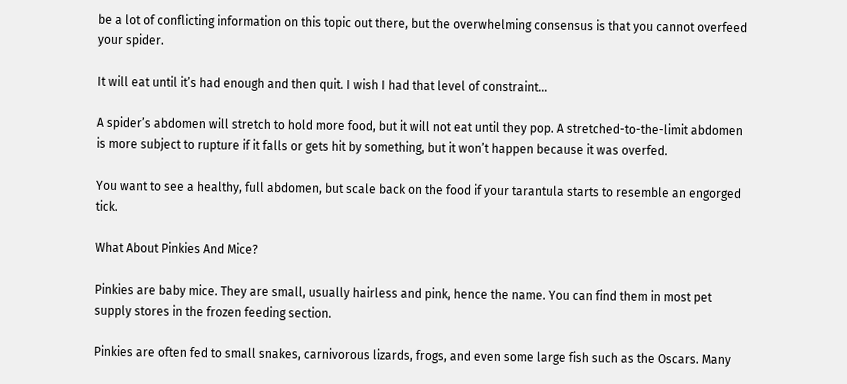be a lot of conflicting information on this topic out there, but the overwhelming consensus is that you cannot overfeed your spider.

It will eat until it’s had enough and then quit. I wish I had that level of constraint…

A spider’s abdomen will stretch to hold more food, but it will not eat until they pop. A stretched-to-the-limit abdomen is more subject to rupture if it falls or gets hit by something, but it won’t happen because it was overfed.

You want to see a healthy, full abdomen, but scale back on the food if your tarantula starts to resemble an engorged tick.

What About Pinkies And Mice?

Pinkies are baby mice. They are small, usually hairless and pink, hence the name. You can find them in most pet supply stores in the frozen feeding section.

Pinkies are often fed to small snakes, carnivorous lizards, frogs, and even some large fish such as the Oscars. Many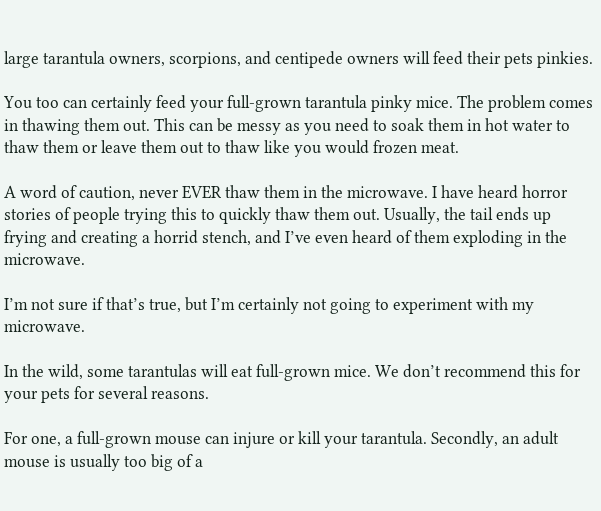large tarantula owners, scorpions, and centipede owners will feed their pets pinkies.

You too can certainly feed your full-grown tarantula pinky mice. The problem comes in thawing them out. This can be messy as you need to soak them in hot water to thaw them or leave them out to thaw like you would frozen meat.

A word of caution, never EVER thaw them in the microwave. I have heard horror stories of people trying this to quickly thaw them out. Usually, the tail ends up frying and creating a horrid stench, and I’ve even heard of them exploding in the microwave.

I’m not sure if that’s true, but I’m certainly not going to experiment with my microwave.

In the wild, some tarantulas will eat full-grown mice. We don’t recommend this for your pets for several reasons.

For one, a full-grown mouse can injure or kill your tarantula. Secondly, an adult mouse is usually too big of a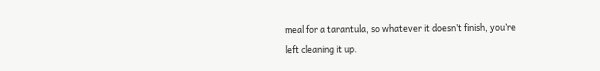meal for a tarantula, so whatever it doesn’t finish, you’re left cleaning it up.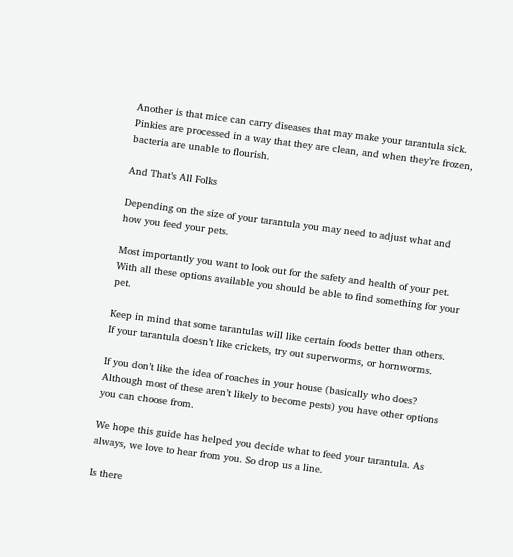Another is that mice can carry diseases that may make your tarantula sick. Pinkies are processed in a way that they are clean, and when they’re frozen, bacteria are unable to flourish.

And That’s All Folks

Depending on the size of your tarantula you may need to adjust what and how you feed your pets.

Most importantly you want to look out for the safety and health of your pet. With all these options available you should be able to find something for your pet.

Keep in mind that some tarantulas will like certain foods better than others. If your tarantula doesn’t like crickets, try out superworms, or hornworms.

If you don’t like the idea of roaches in your house (basically who does? Although most of these aren’t likely to become pests) you have other options you can choose from.

We hope this guide has helped you decide what to feed your tarantula. As always, we love to hear from you. So drop us a line.

Is there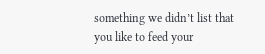something we didn’t list that you like to feed your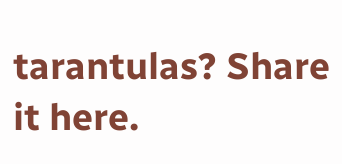tarantulas? Share it here.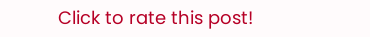Click to rate this post!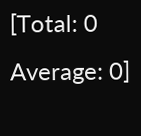[Total: 0 Average: 0]